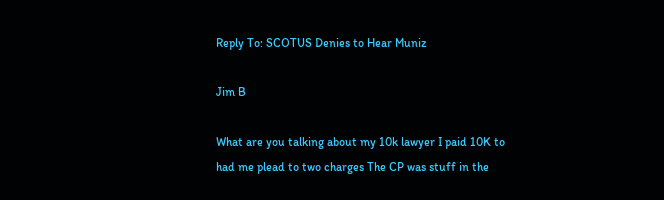Reply To: SCOTUS Denies to Hear Muniz

Jim B

What are you talking about my 10k lawyer I paid 10K to had me plead to two charges The CP was stuff in the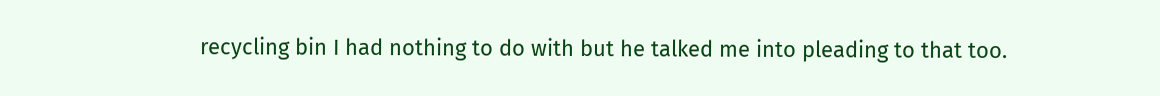recycling bin I had nothing to do with but he talked me into pleading to that too.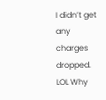I didn’t get any charges dropped. LOL Why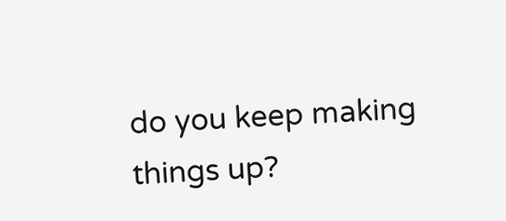do you keep making things up?